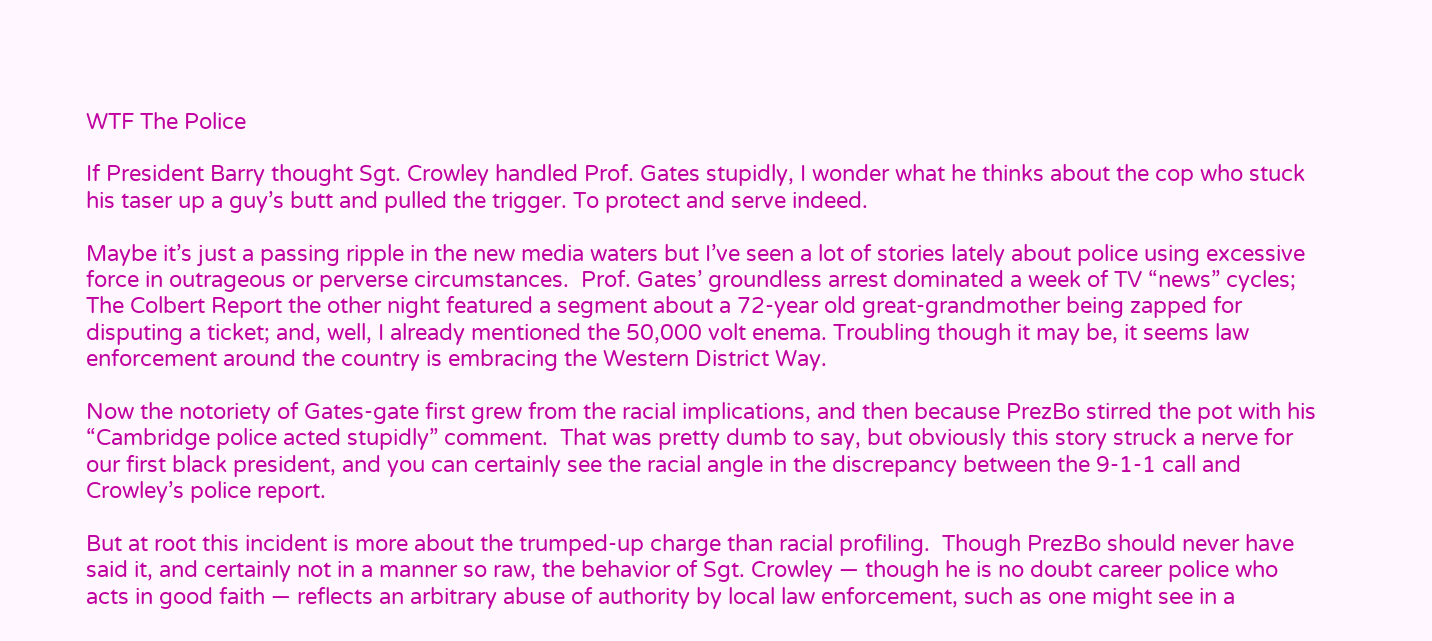WTF The Police

If President Barry thought Sgt. Crowley handled Prof. Gates stupidly, I wonder what he thinks about the cop who stuck his taser up a guy’s butt and pulled the trigger. To protect and serve indeed.

Maybe it’s just a passing ripple in the new media waters but I’ve seen a lot of stories lately about police using excessive force in outrageous or perverse circumstances.  Prof. Gates’ groundless arrest dominated a week of TV “news” cycles; The Colbert Report the other night featured a segment about a 72-year old great-grandmother being zapped for disputing a ticket; and, well, I already mentioned the 50,000 volt enema. Troubling though it may be, it seems law enforcement around the country is embracing the Western District Way.

Now the notoriety of Gates-gate first grew from the racial implications, and then because PrezBo stirred the pot with his “Cambridge police acted stupidly” comment.  That was pretty dumb to say, but obviously this story struck a nerve for our first black president, and you can certainly see the racial angle in the discrepancy between the 9-1-1 call and Crowley’s police report.

But at root this incident is more about the trumped-up charge than racial profiling.  Though PrezBo should never have said it, and certainly not in a manner so raw, the behavior of Sgt. Crowley — though he is no doubt career police who acts in good faith — reflects an arbitrary abuse of authority by local law enforcement, such as one might see in a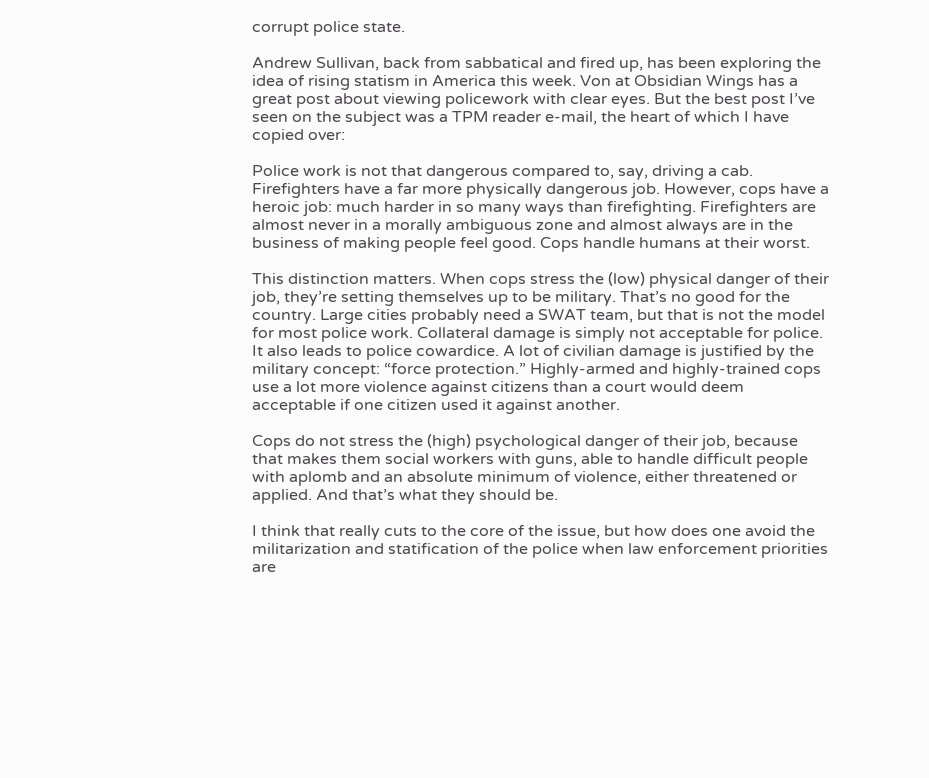corrupt police state.

Andrew Sullivan, back from sabbatical and fired up, has been exploring the idea of rising statism in America this week. Von at Obsidian Wings has a great post about viewing policework with clear eyes. But the best post I’ve seen on the subject was a TPM reader e-mail, the heart of which I have copied over:

Police work is not that dangerous compared to, say, driving a cab. Firefighters have a far more physically dangerous job. However, cops have a heroic job: much harder in so many ways than firefighting. Firefighters are almost never in a morally ambiguous zone and almost always are in the business of making people feel good. Cops handle humans at their worst.

This distinction matters. When cops stress the (low) physical danger of their job, they’re setting themselves up to be military. That’s no good for the country. Large cities probably need a SWAT team, but that is not the model for most police work. Collateral damage is simply not acceptable for police. It also leads to police cowardice. A lot of civilian damage is justified by the military concept: “force protection.” Highly-armed and highly-trained cops use a lot more violence against citizens than a court would deem acceptable if one citizen used it against another.

Cops do not stress the (high) psychological danger of their job, because that makes them social workers with guns, able to handle difficult people with aplomb and an absolute minimum of violence, either threatened or applied. And that’s what they should be.

I think that really cuts to the core of the issue, but how does one avoid the militarization and statification of the police when law enforcement priorities are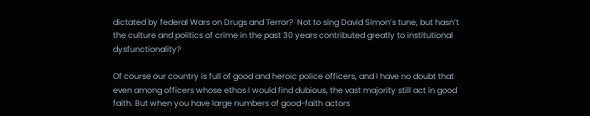dictated by federal Wars on Drugs and Terror?  Not to sing David Simon’s tune, but hasn’t the culture and politics of crime in the past 30 years contributed greatly to institutional dysfunctionality?

Of course our country is full of good and heroic police officers, and I have no doubt that even among officers whose ethos I would find dubious, the vast majority still act in good faith. But when you have large numbers of good-faith actors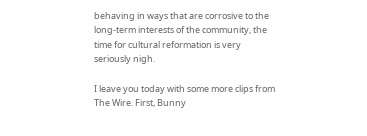behaving in ways that are corrosive to the long-term interests of the community, the time for cultural reformation is very seriously nigh.

I leave you today with some more clips from The Wire. First, Bunny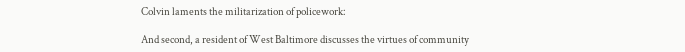Colvin laments the militarization of policework:

And second, a resident of West Baltimore discusses the virtues of community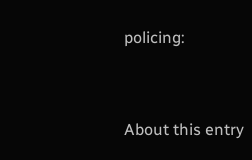policing:


About this entry